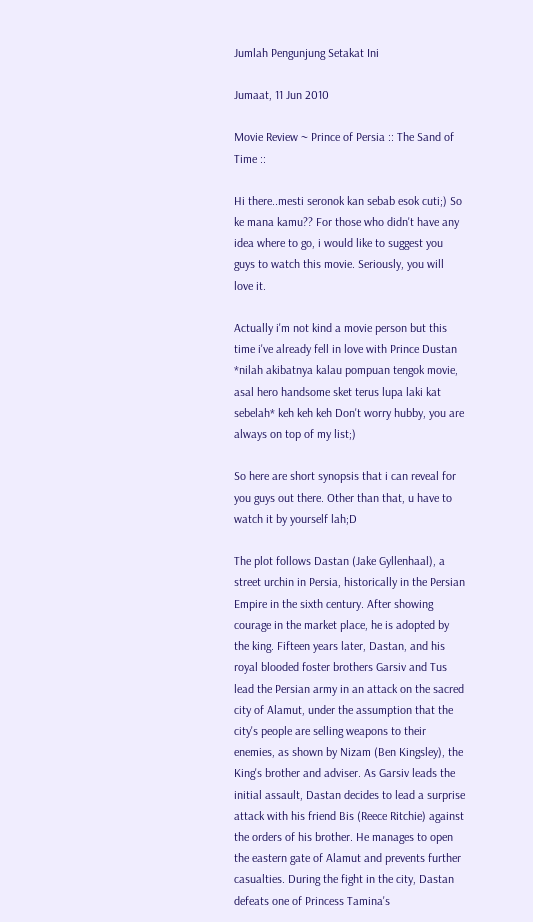Jumlah Pengunjung Setakat Ini

Jumaat, 11 Jun 2010

Movie Review ~ Prince of Persia :: The Sand of Time ::

Hi there..mesti seronok kan sebab esok cuti;) So ke mana kamu?? For those who didn't have any idea where to go, i would like to suggest you guys to watch this movie. Seriously, you will love it.

Actually i'm not kind a movie person but this time i've already fell in love with Prince Dustan *nilah akibatnya kalau pompuan tengok movie, asal hero handsome sket terus lupa laki kat sebelah* keh keh keh Don't worry hubby, you are always on top of my list;)

So here are short synopsis that i can reveal for you guys out there. Other than that, u have to watch it by yourself lah;D

The plot follows Dastan (Jake Gyllenhaal), a street urchin in Persia, historically in the Persian Empire in the sixth century. After showing courage in the market place, he is adopted by the king. Fifteen years later, Dastan, and his royal blooded foster brothers Garsiv and Tus lead the Persian army in an attack on the sacred city of Alamut, under the assumption that the city's people are selling weapons to their enemies, as shown by Nizam (Ben Kingsley), the King's brother and adviser. As Garsiv leads the initial assault, Dastan decides to lead a surprise attack with his friend Bis (Reece Ritchie) against the orders of his brother. He manages to open the eastern gate of Alamut and prevents further casualties. During the fight in the city, Dastan defeats one of Princess Tamina's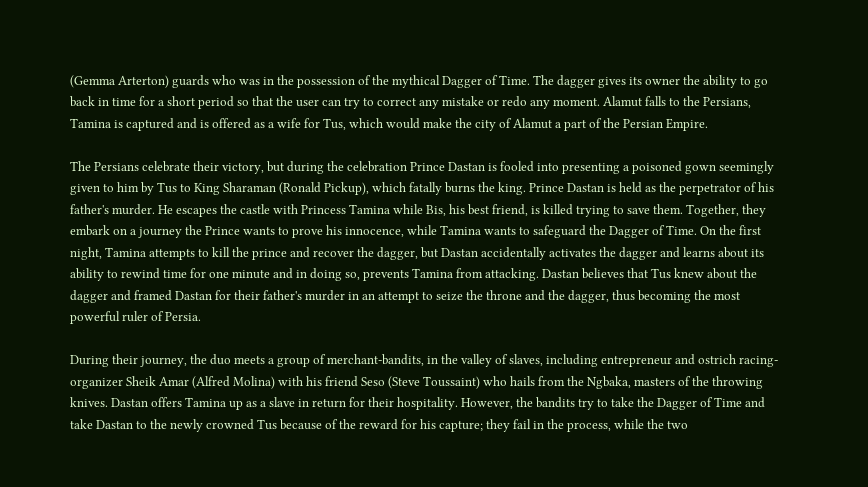(Gemma Arterton) guards who was in the possession of the mythical Dagger of Time. The dagger gives its owner the ability to go back in time for a short period so that the user can try to correct any mistake or redo any moment. Alamut falls to the Persians, Tamina is captured and is offered as a wife for Tus, which would make the city of Alamut a part of the Persian Empire.

The Persians celebrate their victory, but during the celebration Prince Dastan is fooled into presenting a poisoned gown seemingly given to him by Tus to King Sharaman (Ronald Pickup), which fatally burns the king. Prince Dastan is held as the perpetrator of his father's murder. He escapes the castle with Princess Tamina while Bis, his best friend, is killed trying to save them. Together, they embark on a journey the Prince wants to prove his innocence, while Tamina wants to safeguard the Dagger of Time. On the first night, Tamina attempts to kill the prince and recover the dagger, but Dastan accidentally activates the dagger and learns about its ability to rewind time for one minute and in doing so, prevents Tamina from attacking. Dastan believes that Tus knew about the dagger and framed Dastan for their father's murder in an attempt to seize the throne and the dagger, thus becoming the most powerful ruler of Persia.

During their journey, the duo meets a group of merchant-bandits, in the valley of slaves, including entrepreneur and ostrich racing-organizer Sheik Amar (Alfred Molina) with his friend Seso (Steve Toussaint) who hails from the Ngbaka, masters of the throwing knives. Dastan offers Tamina up as a slave in return for their hospitality. However, the bandits try to take the Dagger of Time and take Dastan to the newly crowned Tus because of the reward for his capture; they fail in the process, while the two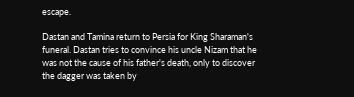escape.

Dastan and Tamina return to Persia for King Sharaman's funeral. Dastan tries to convince his uncle Nizam that he was not the cause of his father's death, only to discover the dagger was taken by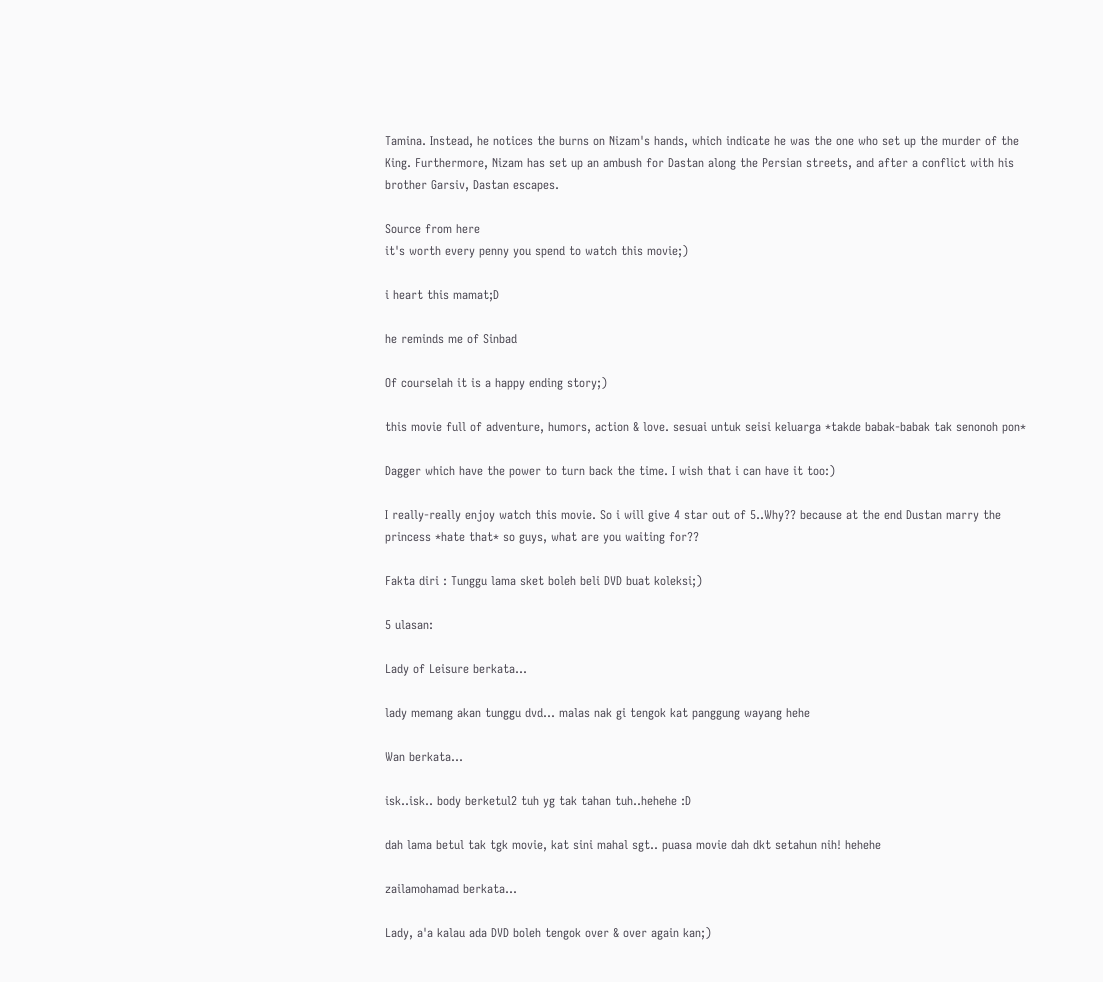Tamina. Instead, he notices the burns on Nizam's hands, which indicate he was the one who set up the murder of the King. Furthermore, Nizam has set up an ambush for Dastan along the Persian streets, and after a conflict with his brother Garsiv, Dastan escapes.

Source from here
it's worth every penny you spend to watch this movie;)

i heart this mamat;D

he reminds me of Sinbad

Of courselah it is a happy ending story;)

this movie full of adventure, humors, action & love. sesuai untuk seisi keluarga *takde babak-babak tak senonoh pon*

Dagger which have the power to turn back the time. I wish that i can have it too:)

I really-really enjoy watch this movie. So i will give 4 star out of 5..Why?? because at the end Dustan marry the princess *hate that* so guys, what are you waiting for??

Fakta diri : Tunggu lama sket boleh beli DVD buat koleksi;)

5 ulasan:

Lady of Leisure berkata...

lady memang akan tunggu dvd... malas nak gi tengok kat panggung wayang hehe

Wan berkata...

isk..isk.. body berketul2 tuh yg tak tahan tuh..hehehe :D

dah lama betul tak tgk movie, kat sini mahal sgt.. puasa movie dah dkt setahun nih! hehehe

zailamohamad berkata...

Lady, a'a kalau ada DVD boleh tengok over & over again kan;)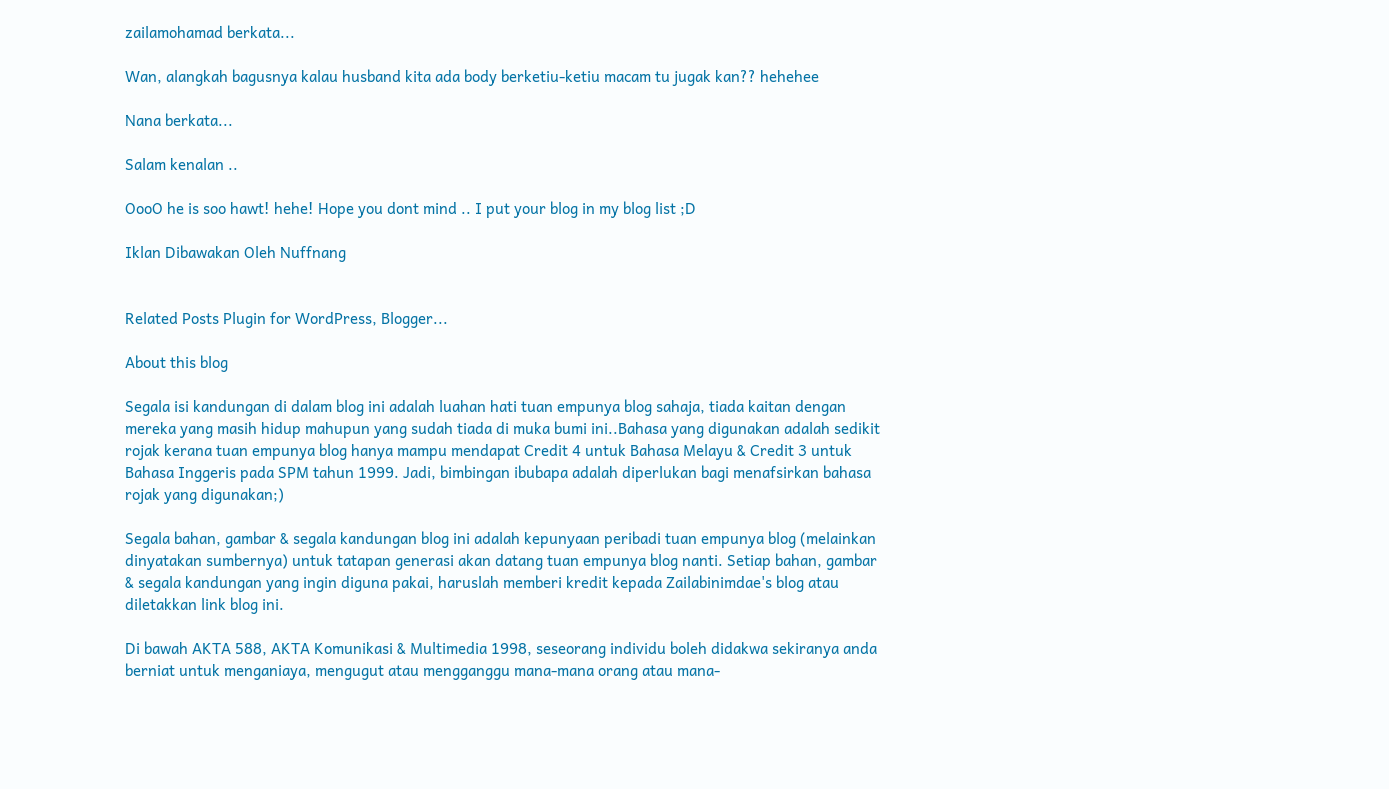zailamohamad berkata...

Wan, alangkah bagusnya kalau husband kita ada body berketiu-ketiu macam tu jugak kan?? hehehee

Nana berkata...

Salam kenalan ..

OooO he is soo hawt! hehe! Hope you dont mind .. I put your blog in my blog list ;D

Iklan Dibawakan Oleh Nuffnang


Related Posts Plugin for WordPress, Blogger...

About this blog

Segala isi kandungan di dalam blog ini adalah luahan hati tuan empunya blog sahaja, tiada kaitan dengan mereka yang masih hidup mahupun yang sudah tiada di muka bumi ini..Bahasa yang digunakan adalah sedikit rojak kerana tuan empunya blog hanya mampu mendapat Credit 4 untuk Bahasa Melayu & Credit 3 untuk Bahasa Inggeris pada SPM tahun 1999. Jadi, bimbingan ibubapa adalah diperlukan bagi menafsirkan bahasa rojak yang digunakan;)

Segala bahan, gambar & segala kandungan blog ini adalah kepunyaan peribadi tuan empunya blog (melainkan dinyatakan sumbernya) untuk tatapan generasi akan datang tuan empunya blog nanti. Setiap bahan, gambar & segala kandungan yang ingin diguna pakai, haruslah memberi kredit kepada Zailabinimdae's blog atau diletakkan link blog ini.

Di bawah AKTA 588, AKTA Komunikasi & Multimedia 1998, seseorang individu boleh didakwa sekiranya anda berniat untuk menganiaya, mengugut atau mengganggu mana-mana orang atau mana-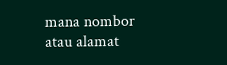mana nombor atau alamat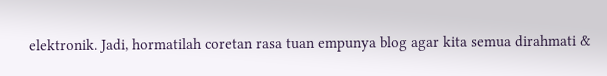elektronik. Jadi, hormatilah coretan rasa tuan empunya blog agar kita semua dirahmati &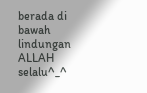berada di bawah lindungan ALLAH selalu^_^